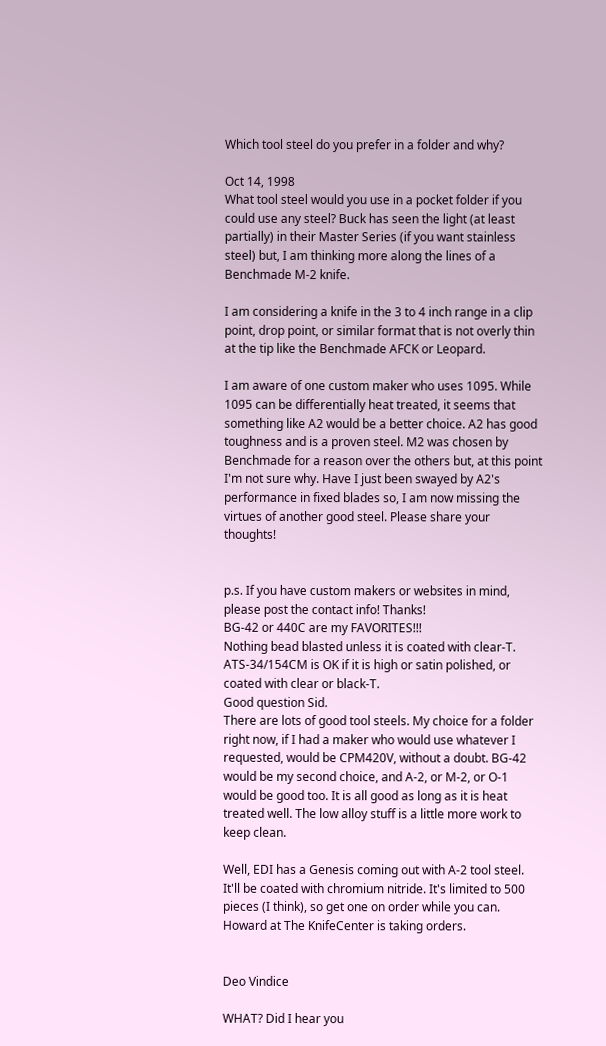Which tool steel do you prefer in a folder and why?

Oct 14, 1998
What tool steel would you use in a pocket folder if you could use any steel? Buck has seen the light (at least partially) in their Master Series (if you want stainless steel) but, I am thinking more along the lines of a Benchmade M-2 knife.

I am considering a knife in the 3 to 4 inch range in a clip point, drop point, or similar format that is not overly thin at the tip like the Benchmade AFCK or Leopard.

I am aware of one custom maker who uses 1095. While 1095 can be differentially heat treated, it seems that something like A2 would be a better choice. A2 has good toughness and is a proven steel. M2 was chosen by Benchmade for a reason over the others but, at this point I'm not sure why. Have I just been swayed by A2's performance in fixed blades so, I am now missing the virtues of another good steel. Please share your thoughts!


p.s. If you have custom makers or websites in mind, please post the contact info! Thanks!
BG-42 or 440C are my FAVORITES!!!
Nothing bead blasted unless it is coated with clear-T.
ATS-34/154CM is OK if it is high or satin polished, or coated with clear or black-T.
Good question Sid.
There are lots of good tool steels. My choice for a folder right now, if I had a maker who would use whatever I requested, would be CPM420V, without a doubt. BG-42 would be my second choice, and A-2, or M-2, or O-1 would be good too. It is all good as long as it is heat treated well. The low alloy stuff is a little more work to keep clean.

Well, EDI has a Genesis coming out with A-2 tool steel. It'll be coated with chromium nitride. It's limited to 500 pieces (I think), so get one on order while you can. Howard at The KnifeCenter is taking orders.


Deo Vindice

WHAT? Did I hear you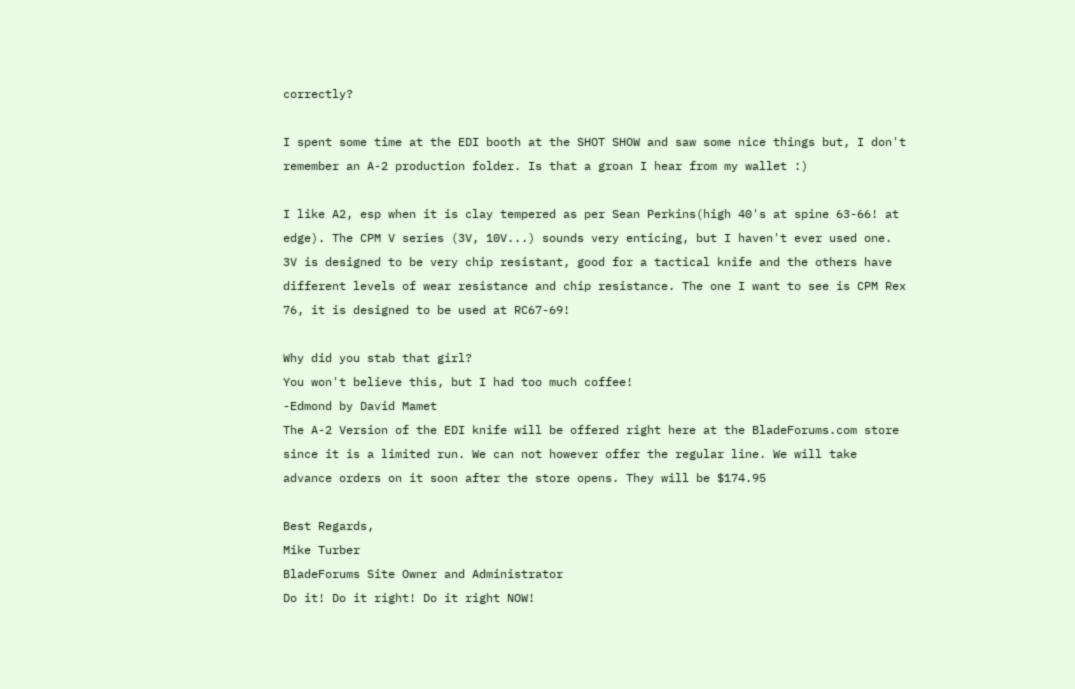correctly?

I spent some time at the EDI booth at the SHOT SHOW and saw some nice things but, I don't remember an A-2 production folder. Is that a groan I hear from my wallet :)

I like A2, esp when it is clay tempered as per Sean Perkins(high 40's at spine 63-66! at edge). The CPM V series (3V, 10V...) sounds very enticing, but I haven't ever used one.
3V is designed to be very chip resistant, good for a tactical knife and the others have different levels of wear resistance and chip resistance. The one I want to see is CPM Rex 76, it is designed to be used at RC67-69!

Why did you stab that girl?
You won't believe this, but I had too much coffee!
-Edmond by David Mamet
The A-2 Version of the EDI knife will be offered right here at the BladeForums.com store since it is a limited run. We can not however offer the regular line. We will take advance orders on it soon after the store opens. They will be $174.95

Best Regards,
Mike Turber
BladeForums Site Owner and Administrator
Do it! Do it right! Do it right NOW!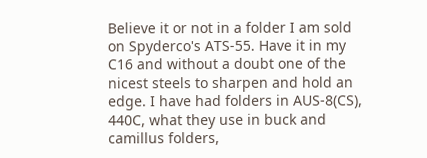Believe it or not in a folder I am sold on Spyderco's ATS-55. Have it in my C16 and without a doubt one of the nicest steels to sharpen and hold an edge. I have had folders in AUS-8(CS), 440C, what they use in buck and camillus folders,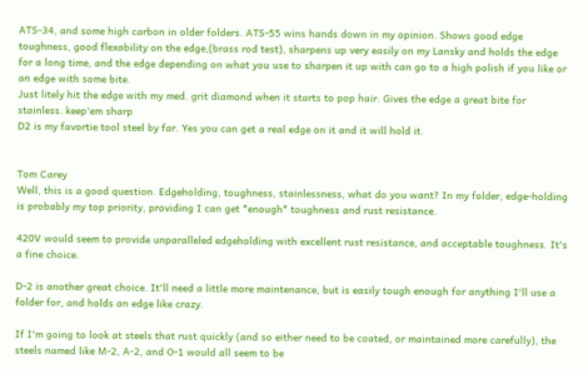ATS-34, and some high carbon in older folders. ATS-55 wins hands down in my opinion. Shows good edge toughness, good flexability on the edge,(brass rod test), sharpens up very easily on my Lansky and holds the edge for a long time, and the edge depending on what you use to sharpen it up with can go to a high polish if you like or an edge with some bite.
Just litely hit the edge with my med. grit diamond when it starts to pop hair. Gives the edge a great bite for stainless. keep'em sharp
D2 is my favortie tool steel by far. Yes you can get a real edge on it and it will hold it.


Tom Carey
Well, this is a good question. Edgeholding, toughness, stainlessness, what do you want? In my folder, edge-holding is probably my top priority, providing I can get *enough* toughness and rust resistance.

420V would seem to provide unparalleled edgeholding with excellent rust resistance, and acceptable toughness. It's a fine choice.

D-2 is another great choice. It'll need a little more maintenance, but is easily tough enough for anything I'll use a folder for, and holds an edge like crazy.

If I'm going to look at steels that rust quickly (and so either need to be coated, or maintained more carefully), the steels named like M-2, A-2, and O-1 would all seem to be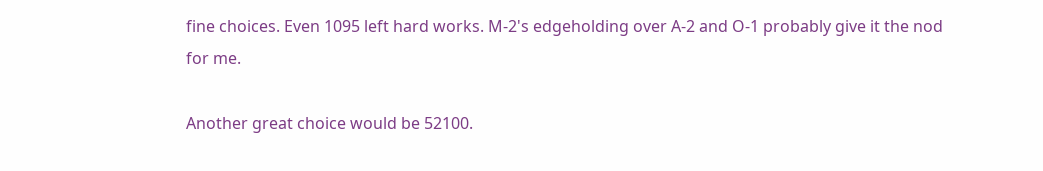fine choices. Even 1095 left hard works. M-2's edgeholding over A-2 and O-1 probably give it the nod for me.

Another great choice would be 52100.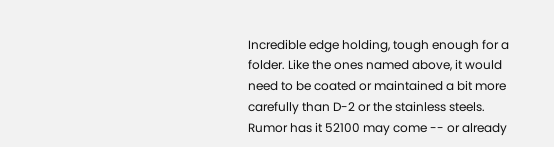Incredible edge holding, tough enough for a folder. Like the ones named above, it would need to be coated or maintained a bit more carefully than D-2 or the stainless steels. Rumor has it 52100 may come -- or already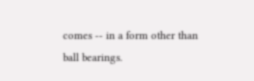comes -- in a form other than ball bearings.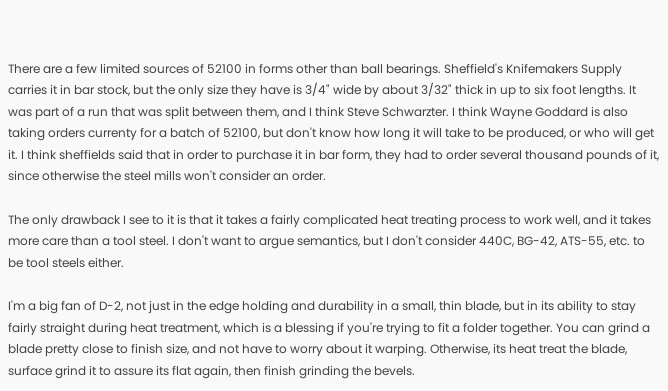There are a few limited sources of 52100 in forms other than ball bearings. Sheffield's Knifemakers Supply carries it in bar stock, but the only size they have is 3/4" wide by about 3/32" thick in up to six foot lengths. It was part of a run that was split between them, and I think Steve Schwarzter. I think Wayne Goddard is also taking orders currenty for a batch of 52100, but don't know how long it will take to be produced, or who will get it. I think sheffields said that in order to purchase it in bar form, they had to order several thousand pounds of it, since otherwise the steel mills won't consider an order.

The only drawback I see to it is that it takes a fairly complicated heat treating process to work well, and it takes more care than a tool steel. I don't want to argue semantics, but I don't consider 440C, BG-42, ATS-55, etc. to be tool steels either.

I'm a big fan of D-2, not just in the edge holding and durability in a small, thin blade, but in its ability to stay fairly straight during heat treatment, which is a blessing if you're trying to fit a folder together. You can grind a blade pretty close to finish size, and not have to worry about it warping. Otherwise, its heat treat the blade, surface grind it to assure its flat again, then finish grinding the bevels.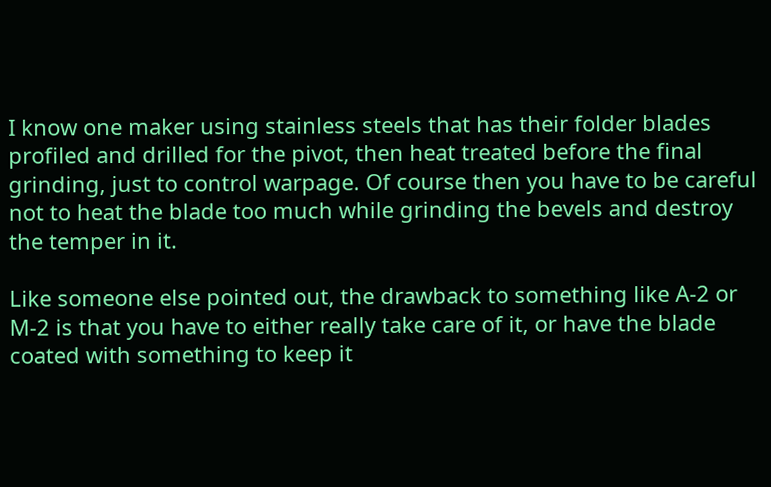I know one maker using stainless steels that has their folder blades profiled and drilled for the pivot, then heat treated before the final grinding, just to control warpage. Of course then you have to be careful not to heat the blade too much while grinding the bevels and destroy the temper in it.

Like someone else pointed out, the drawback to something like A-2 or M-2 is that you have to either really take care of it, or have the blade coated with something to keep it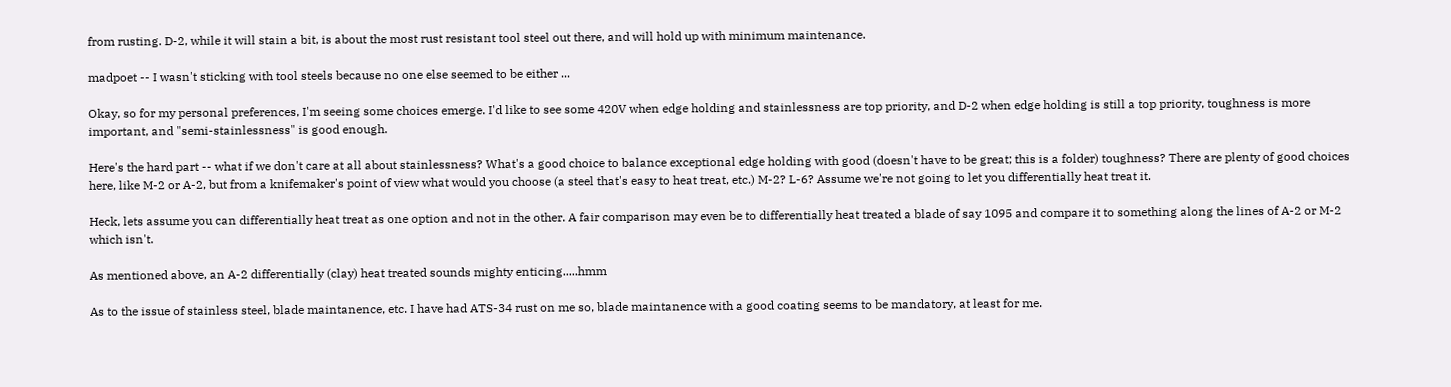from rusting. D-2, while it will stain a bit, is about the most rust resistant tool steel out there, and will hold up with minimum maintenance.

madpoet -- I wasn't sticking with tool steels because no one else seemed to be either ...

Okay, so for my personal preferences, I'm seeing some choices emerge. I'd like to see some 420V when edge holding and stainlessness are top priority, and D-2 when edge holding is still a top priority, toughness is more important, and "semi-stainlessness" is good enough.

Here's the hard part -- what if we don't care at all about stainlessness? What's a good choice to balance exceptional edge holding with good (doesn't have to be great; this is a folder) toughness? There are plenty of good choices here, like M-2 or A-2, but from a knifemaker's point of view what would you choose (a steel that's easy to heat treat, etc.) M-2? L-6? Assume we're not going to let you differentially heat treat it.

Heck, lets assume you can differentially heat treat as one option and not in the other. A fair comparison may even be to differentially heat treated a blade of say 1095 and compare it to something along the lines of A-2 or M-2 which isn't.

As mentioned above, an A-2 differentially (clay) heat treated sounds mighty enticing.....hmm

As to the issue of stainless steel, blade maintanence, etc. I have had ATS-34 rust on me so, blade maintanence with a good coating seems to be mandatory, at least for me.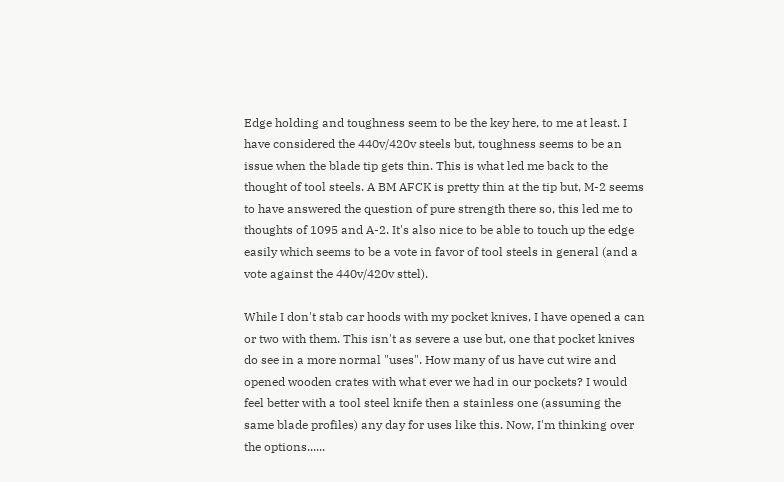Edge holding and toughness seem to be the key here, to me at least. I have considered the 440v/420v steels but, toughness seems to be an issue when the blade tip gets thin. This is what led me back to the thought of tool steels. A BM AFCK is pretty thin at the tip but, M-2 seems to have answered the question of pure strength there so, this led me to thoughts of 1095 and A-2. It's also nice to be able to touch up the edge easily which seems to be a vote in favor of tool steels in general (and a vote against the 440v/420v sttel).

While I don't stab car hoods with my pocket knives, I have opened a can or two with them. This isn't as severe a use but, one that pocket knives do see in a more normal "uses". How many of us have cut wire and opened wooden crates with what ever we had in our pockets? I would feel better with a tool steel knife then a stainless one (assuming the same blade profiles) any day for uses like this. Now, I'm thinking over the options......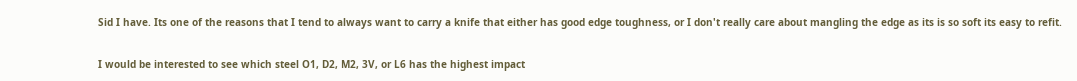Sid I have. Its one of the reasons that I tend to always want to carry a knife that either has good edge toughness, or I don't really care about mangling the edge as its is so soft its easy to refit.

I would be interested to see which steel O1, D2, M2, 3V, or L6 has the highest impact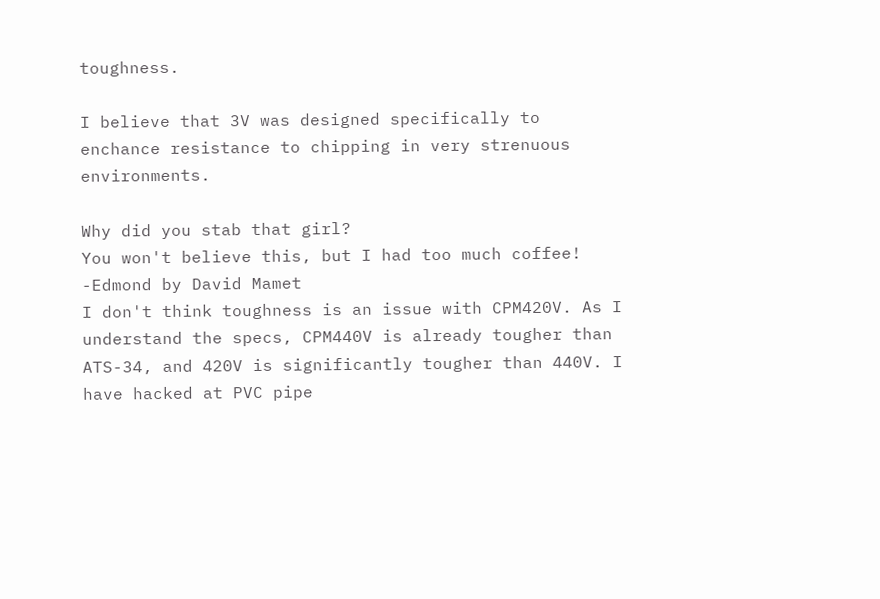toughness.

I believe that 3V was designed specifically to enchance resistance to chipping in very strenuous environments.

Why did you stab that girl?
You won't believe this, but I had too much coffee!
-Edmond by David Mamet
I don't think toughness is an issue with CPM420V. As I understand the specs, CPM440V is already tougher than ATS-34, and 420V is significantly tougher than 440V. I have hacked at PVC pipe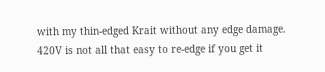with my thin-edged Krait without any edge damage. 420V is not all that easy to re-edge if you get it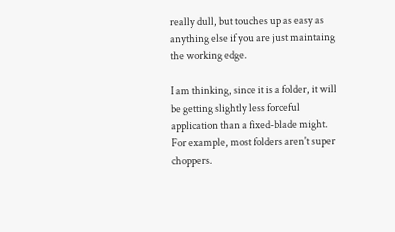really dull, but touches up as easy as anything else if you are just maintaing the working edge.

I am thinking, since it is a folder, it will be getting slightly less forceful application than a fixed-blade might. For example, most folders aren't super choppers.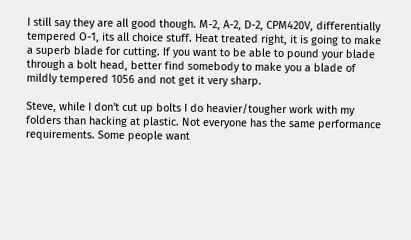I still say they are all good though. M-2, A-2, D-2, CPM420V, differentially tempered O-1, its all choice stuff. Heat treated right, it is going to make a superb blade for cutting. If you want to be able to pound your blade through a bolt head, better find somebody to make you a blade of mildly tempered 1056 and not get it very sharp.

Steve, while I don't cut up bolts I do heavier/tougher work with my folders than hacking at plastic. Not everyone has the same performance requirements. Some people want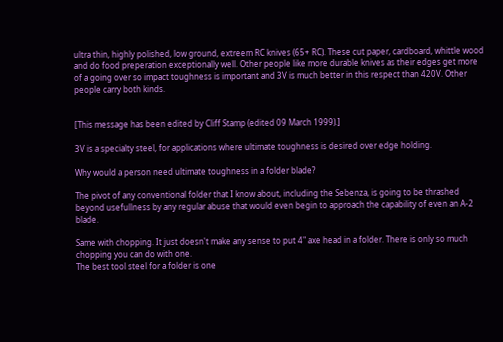ultra thin, highly polished, low ground, extreem RC knives (65+ RC). These cut paper, cardboard, whittle wood and do food preperation exceptionally well. Other people like more durable knives as their edges get more of a going over so impact toughness is important and 3V is much better in this respect than 420V. Other people carry both kinds.


[This message has been edited by Cliff Stamp (edited 09 March 1999).]

3V is a specialty steel, for applications where ultimate toughness is desired over edge holding.

Why would a person need ultimate toughness in a folder blade?

The pivot of any conventional folder that I know about, including the Sebenza, is going to be thrashed beyond usefullness by any regular abuse that would even begin to approach the capability of even an A-2 blade.

Same with chopping. It just doesn't make any sense to put 4" axe head in a folder. There is only so much chopping you can do with one.
The best tool steel for a folder is one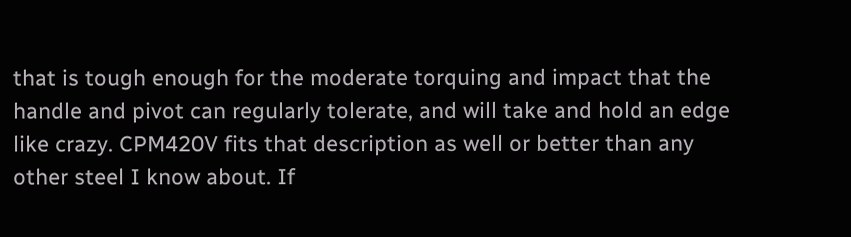that is tough enough for the moderate torquing and impact that the handle and pivot can regularly tolerate, and will take and hold an edge like crazy. CPM420V fits that description as well or better than any other steel I know about. If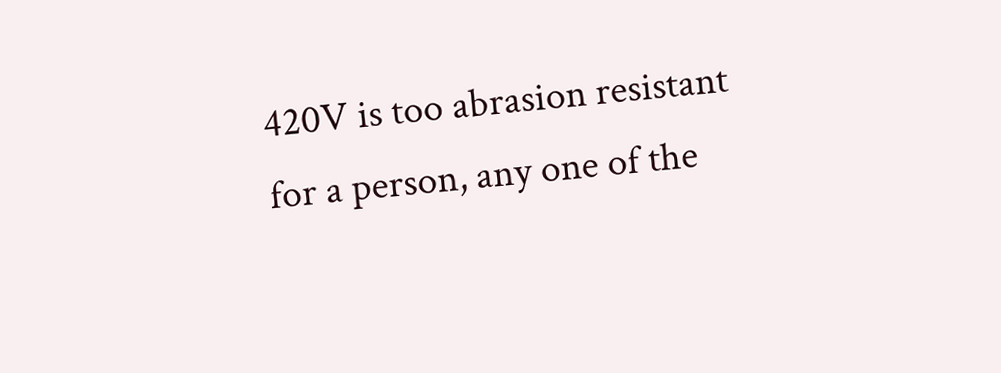420V is too abrasion resistant for a person, any one of the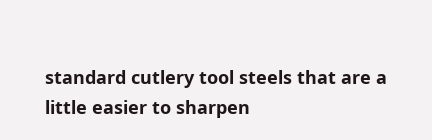standard cutlery tool steels that are a little easier to sharpen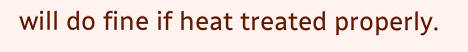will do fine if heat treated properly.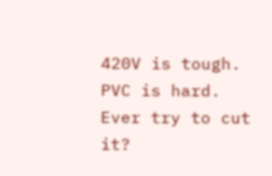420V is tough. PVC is hard. Ever try to cut it?